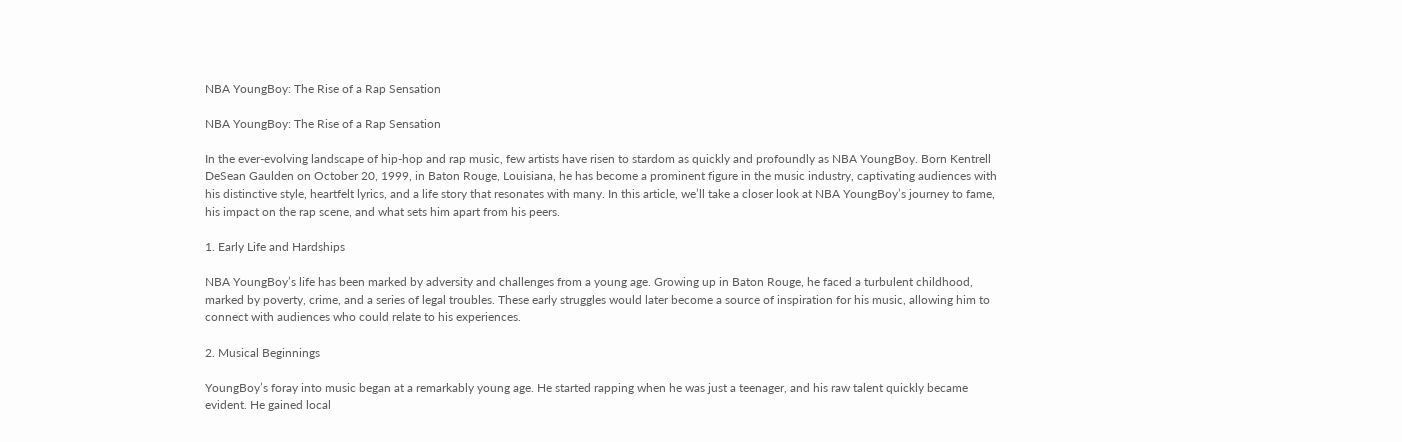NBA YoungBoy: The Rise of a Rap Sensation

NBA YoungBoy: The Rise of a Rap Sensation

In the ever-evolving landscape of hip-hop and rap music, few artists have risen to stardom as quickly and profoundly as NBA YoungBoy. Born Kentrell DeSean Gaulden on October 20, 1999, in Baton Rouge, Louisiana, he has become a prominent figure in the music industry, captivating audiences with his distinctive style, heartfelt lyrics, and a life story that resonates with many. In this article, we’ll take a closer look at NBA YoungBoy’s journey to fame, his impact on the rap scene, and what sets him apart from his peers.

1. Early Life and Hardships

NBA YoungBoy’s life has been marked by adversity and challenges from a young age. Growing up in Baton Rouge, he faced a turbulent childhood, marked by poverty, crime, and a series of legal troubles. These early struggles would later become a source of inspiration for his music, allowing him to connect with audiences who could relate to his experiences.

2. Musical Beginnings

YoungBoy’s foray into music began at a remarkably young age. He started rapping when he was just a teenager, and his raw talent quickly became evident. He gained local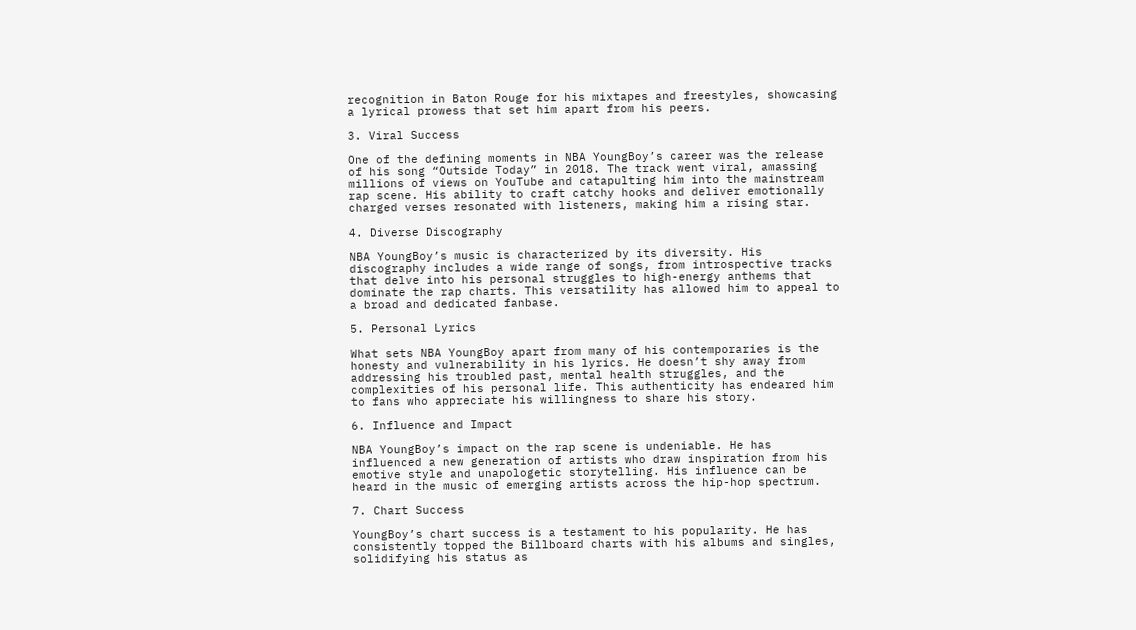recognition in Baton Rouge for his mixtapes and freestyles, showcasing a lyrical prowess that set him apart from his peers.

3. Viral Success

One of the defining moments in NBA YoungBoy’s career was the release of his song “Outside Today” in 2018. The track went viral, amassing millions of views on YouTube and catapulting him into the mainstream rap scene. His ability to craft catchy hooks and deliver emotionally charged verses resonated with listeners, making him a rising star.

4. Diverse Discography

NBA YoungBoy’s music is characterized by its diversity. His discography includes a wide range of songs, from introspective tracks that delve into his personal struggles to high-energy anthems that dominate the rap charts. This versatility has allowed him to appeal to a broad and dedicated fanbase.

5. Personal Lyrics

What sets NBA YoungBoy apart from many of his contemporaries is the honesty and vulnerability in his lyrics. He doesn’t shy away from addressing his troubled past, mental health struggles, and the complexities of his personal life. This authenticity has endeared him to fans who appreciate his willingness to share his story.

6. Influence and Impact

NBA YoungBoy’s impact on the rap scene is undeniable. He has influenced a new generation of artists who draw inspiration from his emotive style and unapologetic storytelling. His influence can be heard in the music of emerging artists across the hip-hop spectrum.

7. Chart Success

YoungBoy’s chart success is a testament to his popularity. He has consistently topped the Billboard charts with his albums and singles, solidifying his status as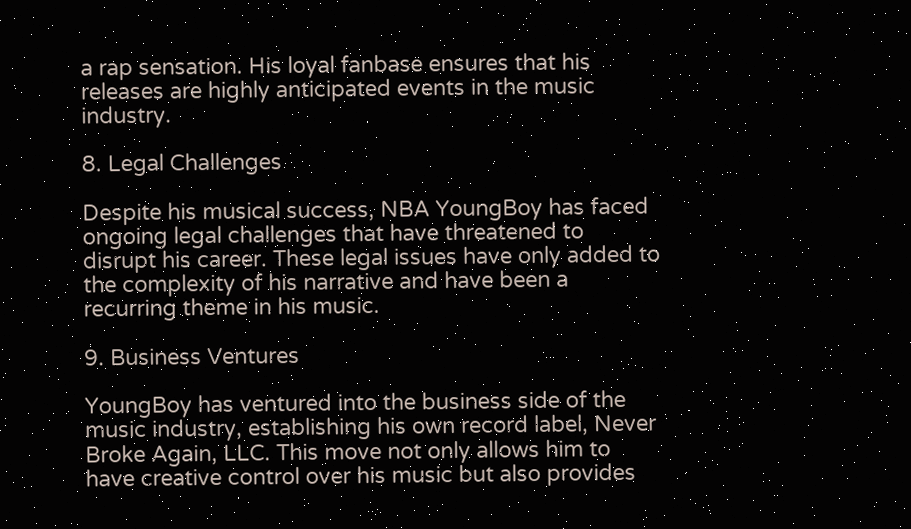a rap sensation. His loyal fanbase ensures that his releases are highly anticipated events in the music industry.

8. Legal Challenges

Despite his musical success, NBA YoungBoy has faced ongoing legal challenges that have threatened to disrupt his career. These legal issues have only added to the complexity of his narrative and have been a recurring theme in his music.

9. Business Ventures

YoungBoy has ventured into the business side of the music industry, establishing his own record label, Never Broke Again, LLC. This move not only allows him to have creative control over his music but also provides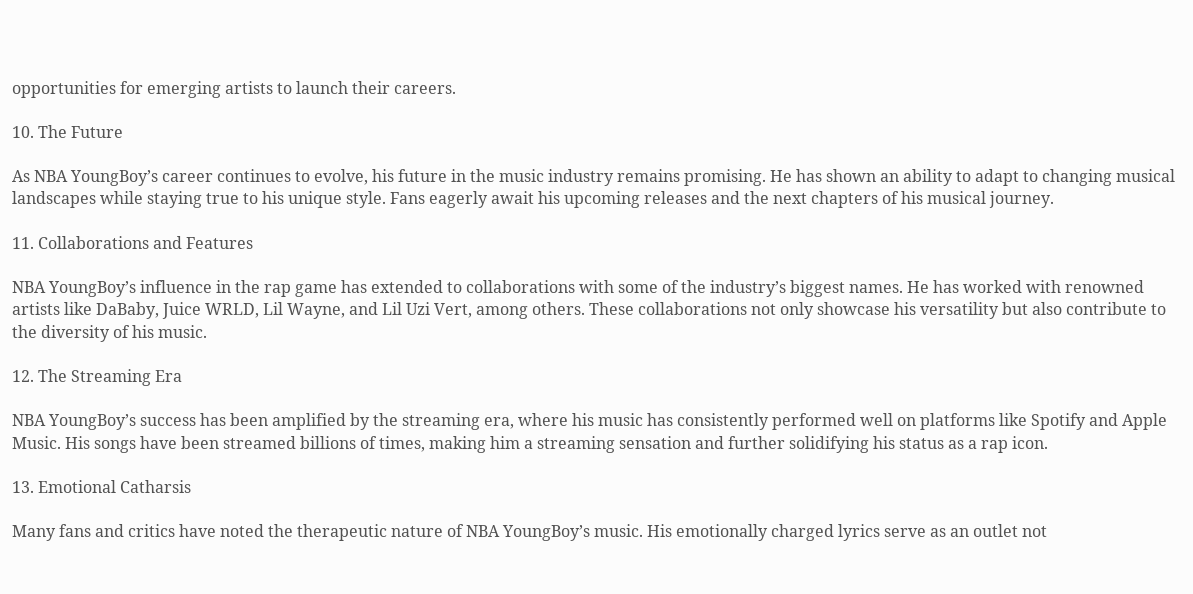opportunities for emerging artists to launch their careers.

10. The Future

As NBA YoungBoy’s career continues to evolve, his future in the music industry remains promising. He has shown an ability to adapt to changing musical landscapes while staying true to his unique style. Fans eagerly await his upcoming releases and the next chapters of his musical journey.

11. Collaborations and Features

NBA YoungBoy’s influence in the rap game has extended to collaborations with some of the industry’s biggest names. He has worked with renowned artists like DaBaby, Juice WRLD, Lil Wayne, and Lil Uzi Vert, among others. These collaborations not only showcase his versatility but also contribute to the diversity of his music.

12. The Streaming Era

NBA YoungBoy’s success has been amplified by the streaming era, where his music has consistently performed well on platforms like Spotify and Apple Music. His songs have been streamed billions of times, making him a streaming sensation and further solidifying his status as a rap icon.

13. Emotional Catharsis

Many fans and critics have noted the therapeutic nature of NBA YoungBoy’s music. His emotionally charged lyrics serve as an outlet not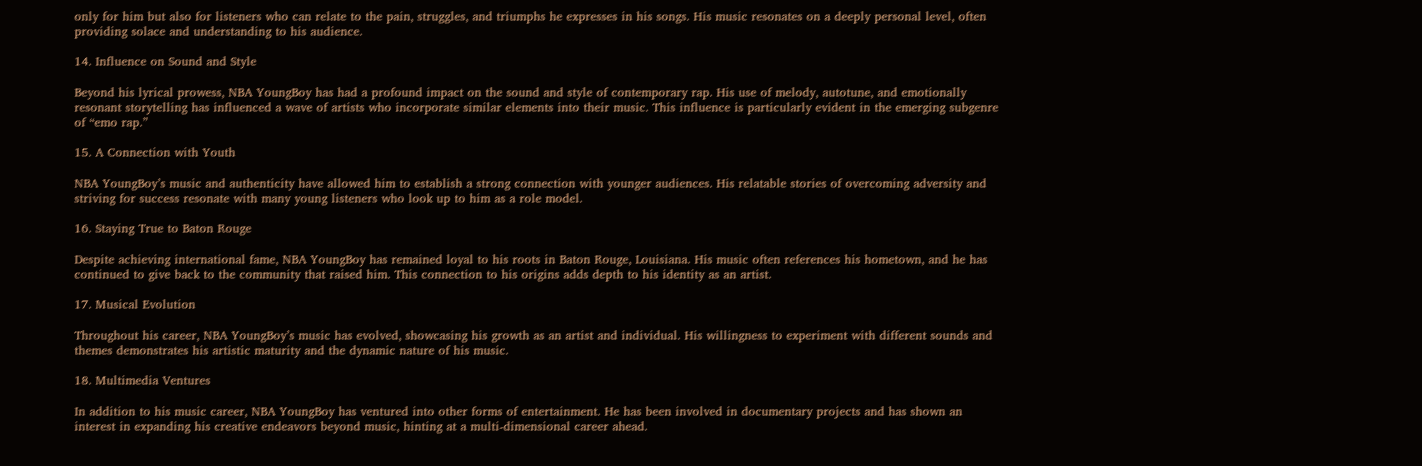only for him but also for listeners who can relate to the pain, struggles, and triumphs he expresses in his songs. His music resonates on a deeply personal level, often providing solace and understanding to his audience.

14. Influence on Sound and Style

Beyond his lyrical prowess, NBA YoungBoy has had a profound impact on the sound and style of contemporary rap. His use of melody, autotune, and emotionally resonant storytelling has influenced a wave of artists who incorporate similar elements into their music. This influence is particularly evident in the emerging subgenre of “emo rap.”

15. A Connection with Youth

NBA YoungBoy’s music and authenticity have allowed him to establish a strong connection with younger audiences. His relatable stories of overcoming adversity and striving for success resonate with many young listeners who look up to him as a role model.

16. Staying True to Baton Rouge

Despite achieving international fame, NBA YoungBoy has remained loyal to his roots in Baton Rouge, Louisiana. His music often references his hometown, and he has continued to give back to the community that raised him. This connection to his origins adds depth to his identity as an artist.

17. Musical Evolution

Throughout his career, NBA YoungBoy’s music has evolved, showcasing his growth as an artist and individual. His willingness to experiment with different sounds and themes demonstrates his artistic maturity and the dynamic nature of his music.

18. Multimedia Ventures

In addition to his music career, NBA YoungBoy has ventured into other forms of entertainment. He has been involved in documentary projects and has shown an interest in expanding his creative endeavors beyond music, hinting at a multi-dimensional career ahead.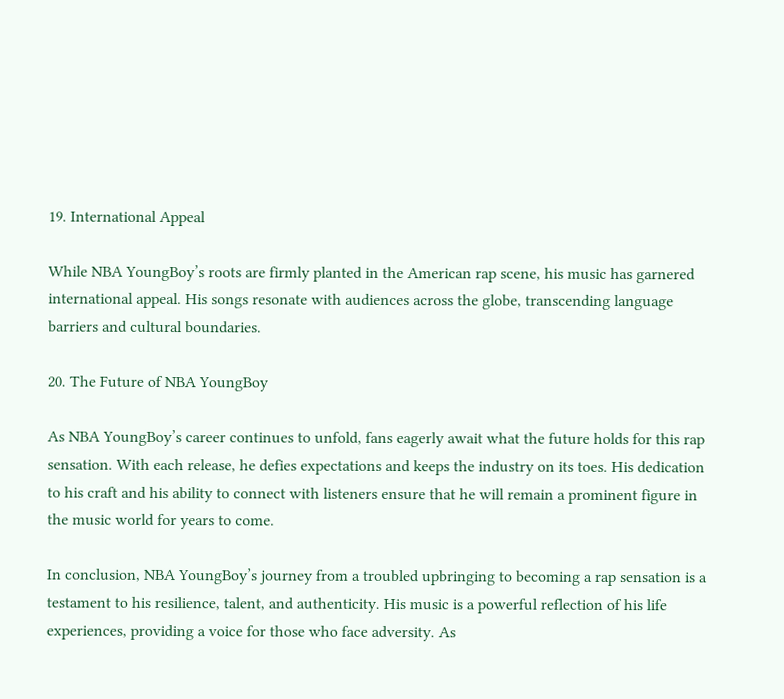19. International Appeal

While NBA YoungBoy’s roots are firmly planted in the American rap scene, his music has garnered international appeal. His songs resonate with audiences across the globe, transcending language barriers and cultural boundaries.

20. The Future of NBA YoungBoy

As NBA YoungBoy’s career continues to unfold, fans eagerly await what the future holds for this rap sensation. With each release, he defies expectations and keeps the industry on its toes. His dedication to his craft and his ability to connect with listeners ensure that he will remain a prominent figure in the music world for years to come.

In conclusion, NBA YoungBoy’s journey from a troubled upbringing to becoming a rap sensation is a testament to his resilience, talent, and authenticity. His music is a powerful reflection of his life experiences, providing a voice for those who face adversity. As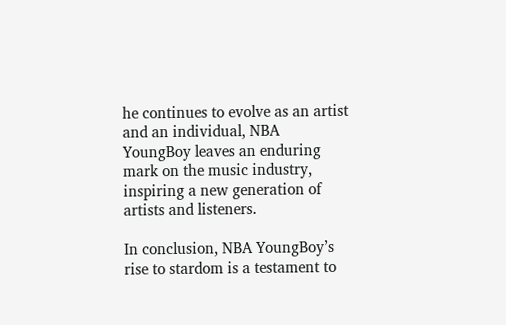he continues to evolve as an artist and an individual, NBA YoungBoy leaves an enduring mark on the music industry, inspiring a new generation of artists and listeners.

In conclusion, NBA YoungBoy’s rise to stardom is a testament to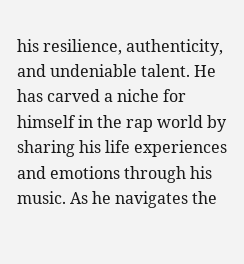his resilience, authenticity, and undeniable talent. He has carved a niche for himself in the rap world by sharing his life experiences and emotions through his music. As he navigates the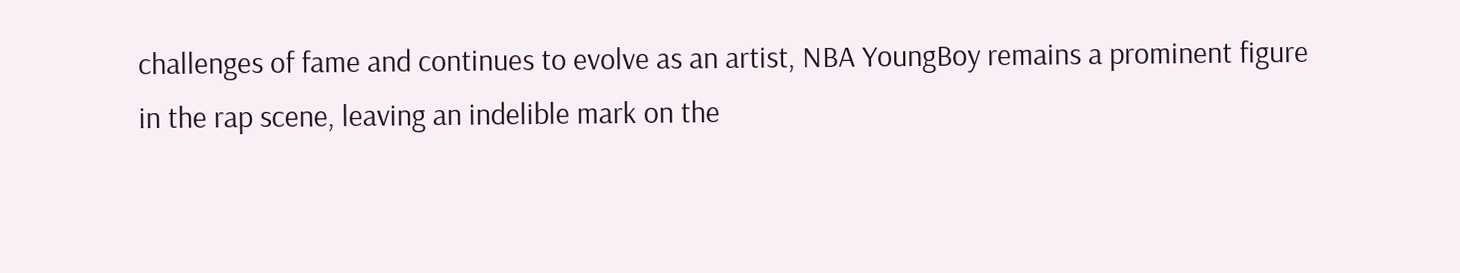challenges of fame and continues to evolve as an artist, NBA YoungBoy remains a prominent figure in the rap scene, leaving an indelible mark on the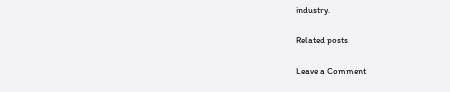industry.

Related posts

Leave a Comment